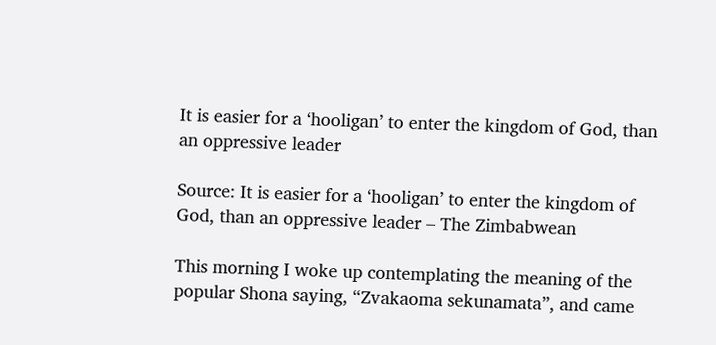It is easier for a ‘hooligan’ to enter the kingdom of God, than an oppressive leader

Source: It is easier for a ‘hooligan’ to enter the kingdom of God, than an oppressive leader – The Zimbabwean

This morning I woke up contemplating the meaning of the popular Shona saying, “Zvakaoma sekunamata”, and came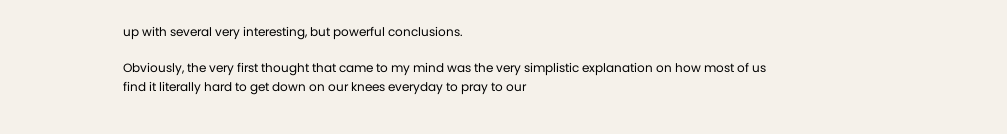up with several very interesting, but powerful conclusions.

Obviously, the very first thought that came to my mind was the very simplistic explanation on how most of us find it literally hard to get down on our knees everyday to pray to our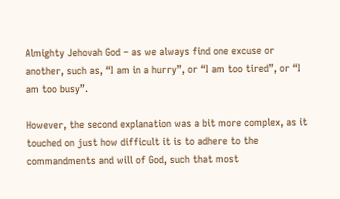Almighty Jehovah God – as we always find one excuse or another, such as, “I am in a hurry”, or “I am too tired”, or “I am too busy”.

However, the second explanation was a bit more complex, as it touched on just how difficult it is to adhere to the commandments and will of God, such that most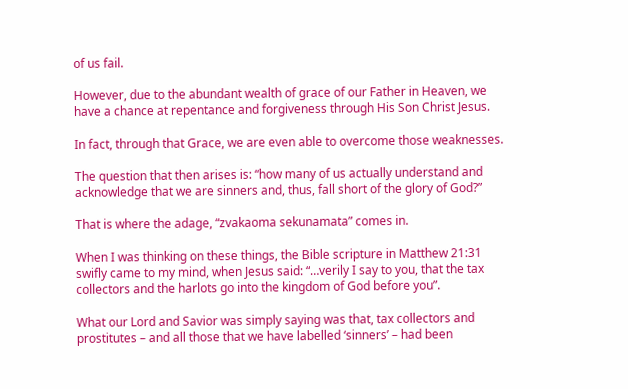of us fail.

However, due to the abundant wealth of grace of our Father in Heaven, we have a chance at repentance and forgiveness through His Son Christ Jesus.

In fact, through that Grace, we are even able to overcome those weaknesses.

The question that then arises is: “how many of us actually understand and acknowledge that we are sinners and, thus, fall short of the glory of God?”

That is where the adage, “zvakaoma sekunamata” comes in.

When I was thinking on these things, the Bible scripture in Matthew 21:31 swifly came to my mind, when Jesus said: “…verily I say to you, that the tax collectors and the harlots go into the kingdom of God before you”.

What our Lord and Savior was simply saying was that, tax collectors and prostitutes – and all those that we have labelled ‘sinners’ – had been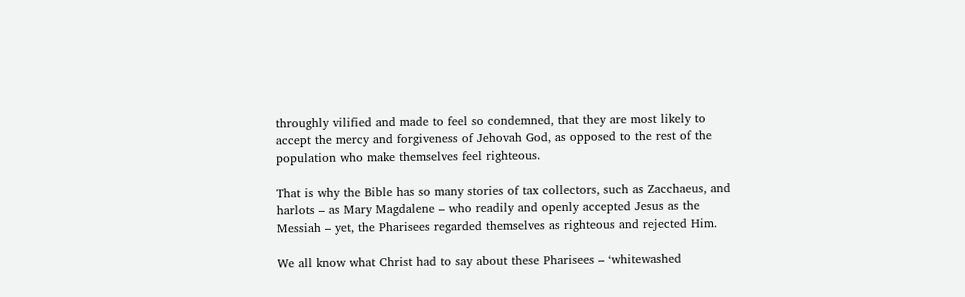throughly vilified and made to feel so condemned, that they are most likely to accept the mercy and forgiveness of Jehovah God, as opposed to the rest of the population who make themselves feel righteous.

That is why the Bible has so many stories of tax collectors, such as Zacchaeus, and harlots – as Mary Magdalene – who readily and openly accepted Jesus as the Messiah – yet, the Pharisees regarded themselves as righteous and rejected Him.

We all know what Christ had to say about these Pharisees – ‘whitewashed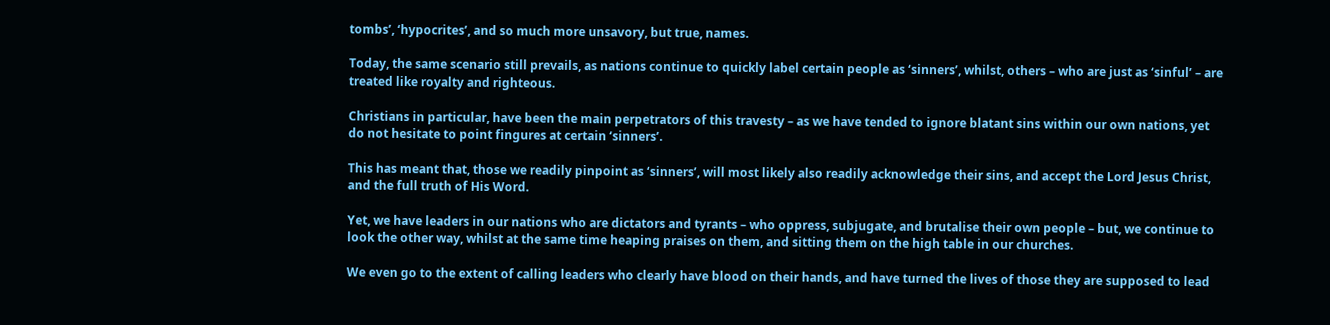tombs’, ‘hypocrites’, and so much more unsavory, but true, names.

Today, the same scenario still prevails, as nations continue to quickly label certain people as ‘sinners’, whilst, others – who are just as ‘sinful’ – are treated like royalty and righteous.

Christians in particular, have been the main perpetrators of this travesty – as we have tended to ignore blatant sins within our own nations, yet do not hesitate to point fingures at certain ‘sinners’.

This has meant that, those we readily pinpoint as ‘sinners’, will most likely also readily acknowledge their sins, and accept the Lord Jesus Christ, and the full truth of His Word.

Yet, we have leaders in our nations who are dictators and tyrants – who oppress, subjugate, and brutalise their own people – but, we continue to look the other way, whilst at the same time heaping praises on them, and sitting them on the high table in our churches.

We even go to the extent of calling leaders who clearly have blood on their hands, and have turned the lives of those they are supposed to lead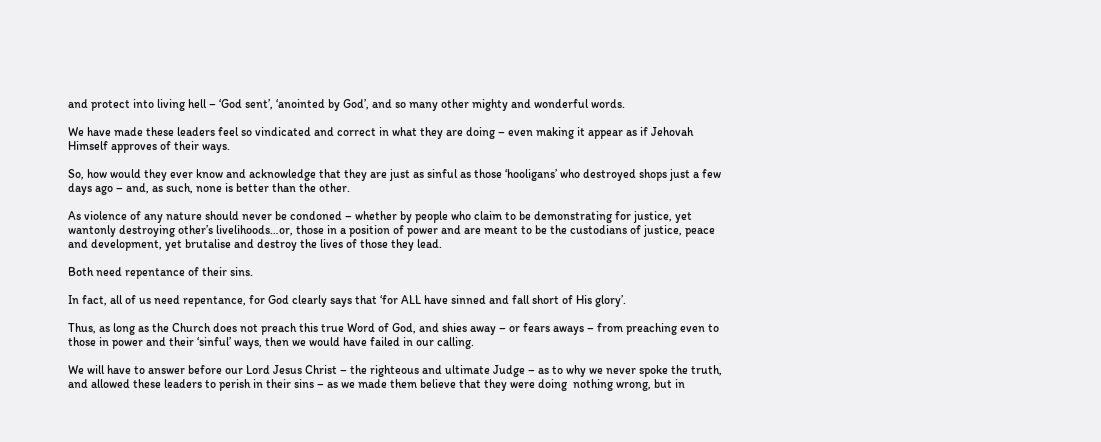and protect into living hell – ‘God sent’, ‘anointed by God’, and so many other mighty and wonderful words.

We have made these leaders feel so vindicated and correct in what they are doing – even making it appear as if Jehovah Himself approves of their ways.

So, how would they ever know and acknowledge that they are just as sinful as those ‘hooligans’ who destroyed shops just a few days ago – and, as such, none is better than the other.

As violence of any nature should never be condoned – whether by people who claim to be demonstrating for justice, yet wantonly destroying other’s livelihoods…or, those in a position of power and are meant to be the custodians of justice, peace and development, yet brutalise and destroy the lives of those they lead.

Both need repentance of their sins.

In fact, all of us need repentance, for God clearly says that ‘for ALL have sinned and fall short of His glory’.

Thus, as long as the Church does not preach this true Word of God, and shies away – or fears aways – from preaching even to those in power and their ‘sinful’ ways, then we would have failed in our calling.

We will have to answer before our Lord Jesus Christ – the righteous and ultimate Judge – as to why we never spoke the truth, and allowed these leaders to perish in their sins – as we made them believe that they were doing  nothing wrong, but in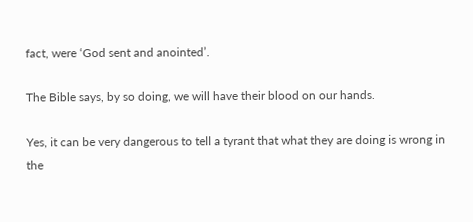fact, were ‘God sent and anointed’.

The Bible says, by so doing, we will have their blood on our hands.

Yes, it can be very dangerous to tell a tyrant that what they are doing is wrong in the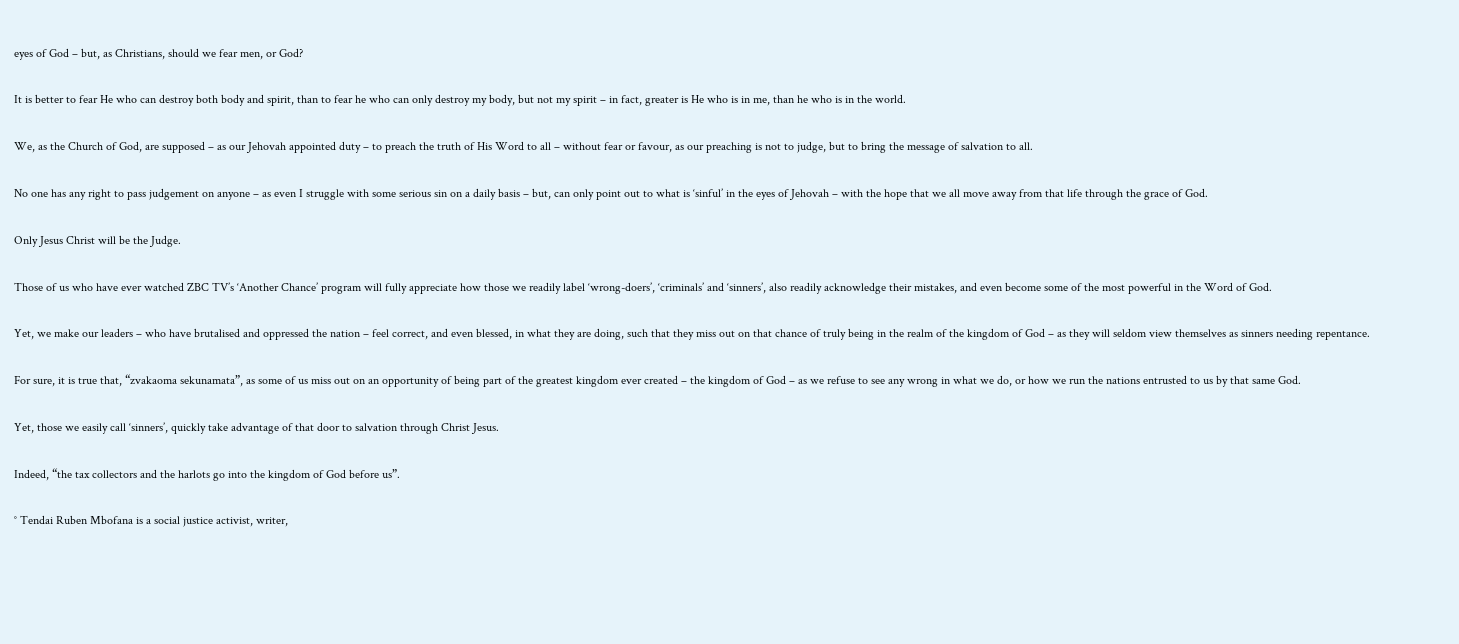eyes of God – but, as Christians, should we fear men, or God?

It is better to fear He who can destroy both body and spirit, than to fear he who can only destroy my body, but not my spirit – in fact, greater is He who is in me, than he who is in the world.

We, as the Church of God, are supposed – as our Jehovah appointed duty – to preach the truth of His Word to all – without fear or favour, as our preaching is not to judge, but to bring the message of salvation to all.

No one has any right to pass judgement on anyone – as even I struggle with some serious sin on a daily basis – but, can only point out to what is ‘sinful’ in the eyes of Jehovah – with the hope that we all move away from that life through the grace of God.

Only Jesus Christ will be the Judge.

Those of us who have ever watched ZBC TV’s ‘Another Chance’ program will fully appreciate how those we readily label ‘wrong-doers’, ‘criminals’ and ‘sinners’, also readily acknowledge their mistakes, and even become some of the most powerful in the Word of God.

Yet, we make our leaders – who have brutalised and oppressed the nation – feel correct, and even blessed, in what they are doing, such that they miss out on that chance of truly being in the realm of the kingdom of God – as they will seldom view themselves as sinners needing repentance.

For sure, it is true that, “zvakaoma sekunamata”, as some of us miss out on an opportunity of being part of the greatest kingdom ever created – the kingdom of God – as we refuse to see any wrong in what we do, or how we run the nations entrusted to us by that same God.

Yet, those we easily call ‘sinners’, quickly take advantage of that door to salvation through Christ Jesus.

Indeed, “the tax collectors and the harlots go into the kingdom of God before us”.

° Tendai Ruben Mbofana is a social justice activist, writer,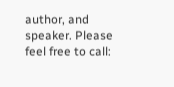author, and speaker. Please feel free to call: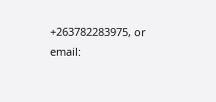+263782283975, or email: